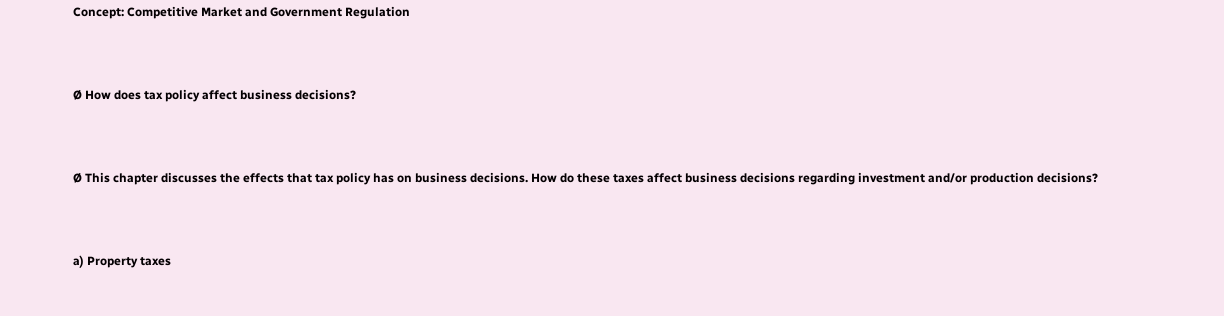Concept: Competitive Market and Government Regulation



Ø How does tax policy affect business decisions?



Ø This chapter discusses the effects that tax policy has on business decisions. How do these taxes affect business decisions regarding investment and/or production decisions?



a) Property taxes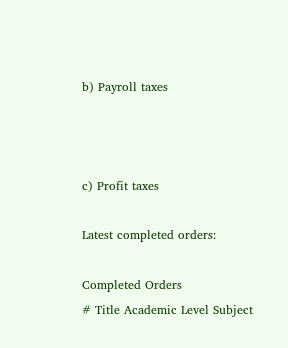b) Payroll taxes



c) Profit taxes

Latest completed orders:

Completed Orders
# Title Academic Level Subject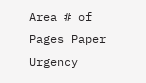Area # of Pages Paper Urgency